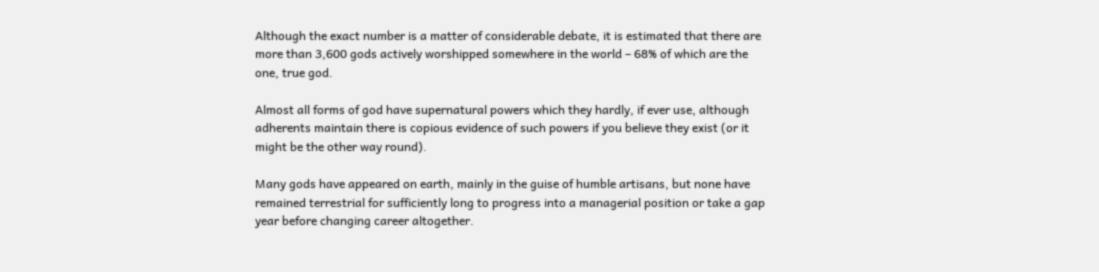Although the exact number is a matter of considerable debate, it is estimated that there are more than 3,600 gods actively worshipped somewhere in the world – 68% of which are the one, true god.

Almost all forms of god have supernatural powers which they hardly, if ever use, although adherents maintain there is copious evidence of such powers if you believe they exist (or it might be the other way round).

Many gods have appeared on earth, mainly in the guise of humble artisans, but none have remained terrestrial for sufficiently long to progress into a managerial position or take a gap year before changing career altogether.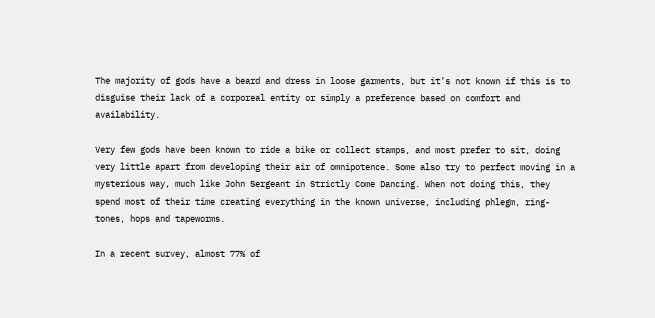The majority of gods have a beard and dress in loose garments, but it’s not known if this is to disguise their lack of a corporeal entity or simply a preference based on comfort and availability.

Very few gods have been known to ride a bike or collect stamps, and most prefer to sit, doing very little apart from developing their air of omnipotence. Some also try to perfect moving in a mysterious way, much like John Sergeant in Strictly Come Dancing. When not doing this, they spend most of their time creating everything in the known universe, including phlegm, ring-tones, hops and tapeworms.

In a recent survey, almost 77% of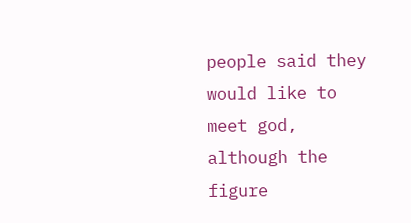people said they would like to meet god, although the figure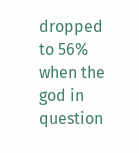dropped to 56% when the god in question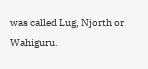was called Lug, Njorth or Wahiguru.